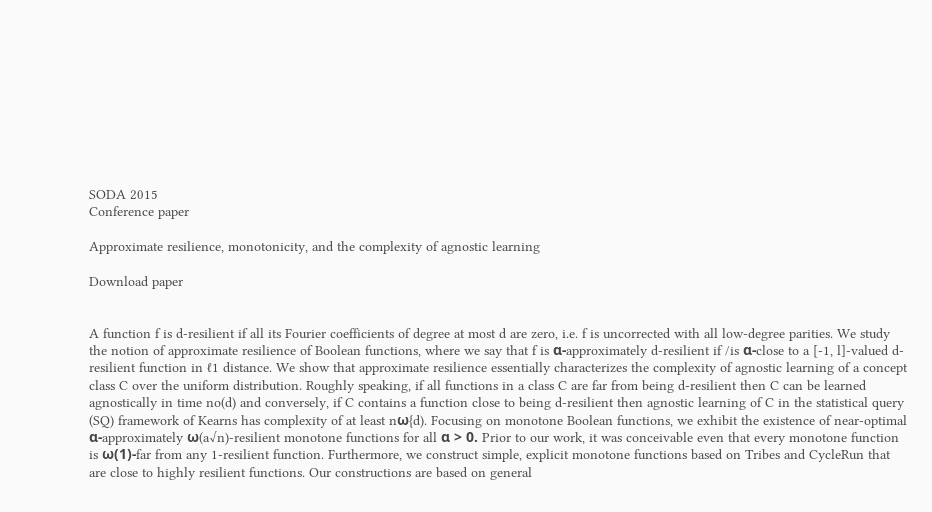SODA 2015
Conference paper

Approximate resilience, monotonicity, and the complexity of agnostic learning

Download paper


A function f is d-resilient if all its Fourier coefficients of degree at most d are zero, i.e. f is uncorrected with all low-degree parities. We study the notion of approximate resilience of Boolean functions, where we say that f is α-approximately d-resilient if /is α-close to a [-1, l]-valued d-resilient function in ℓ1 distance. We show that approximate resilience essentially characterizes the complexity of agnostic learning of a concept class C over the uniform distribution. Roughly speaking, if all functions in a class C are far from being d-resilient then C can be learned agnostically in time no(d) and conversely, if C contains a function close to being d-resilient then agnostic learning of C in the statistical query (SQ) framework of Kearns has complexity of at least nω{d). Focusing on monotone Boolean functions, we exhibit the existence of near-optimal α-approximately ω(a√n)-resilient monotone functions for all α > 0. Prior to our work, it was conceivable even that every monotone function is ω(1)-far from any 1-resilient function. Furthermore, we construct simple, explicit monotone functions based on Tribes and CycleRun that are close to highly resilient functions. Our constructions are based on general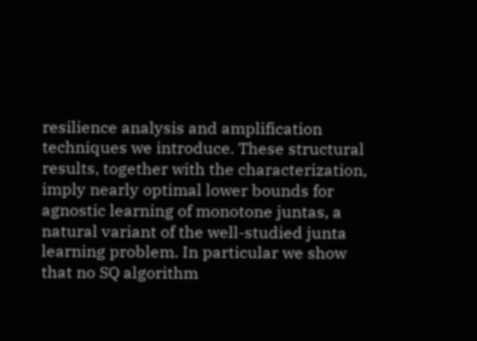resilience analysis and amplification techniques we introduce. These structural results, together with the characterization, imply nearly optimal lower bounds for agnostic learning of monotone juntas, a natural variant of the well-studied junta learning problem. In particular we show that no SQ algorithm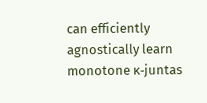can efficiently agnostically learn monotone κ-juntas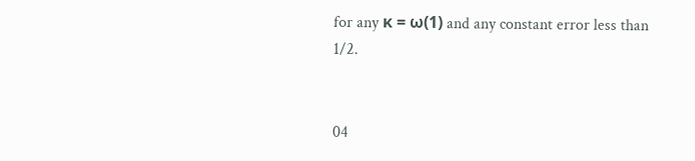for any κ = ω(1) and any constant error less than 1/2.


04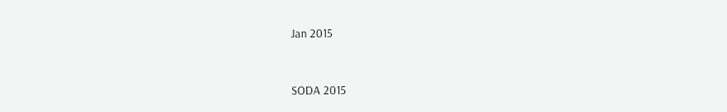Jan 2015


SODA 2015